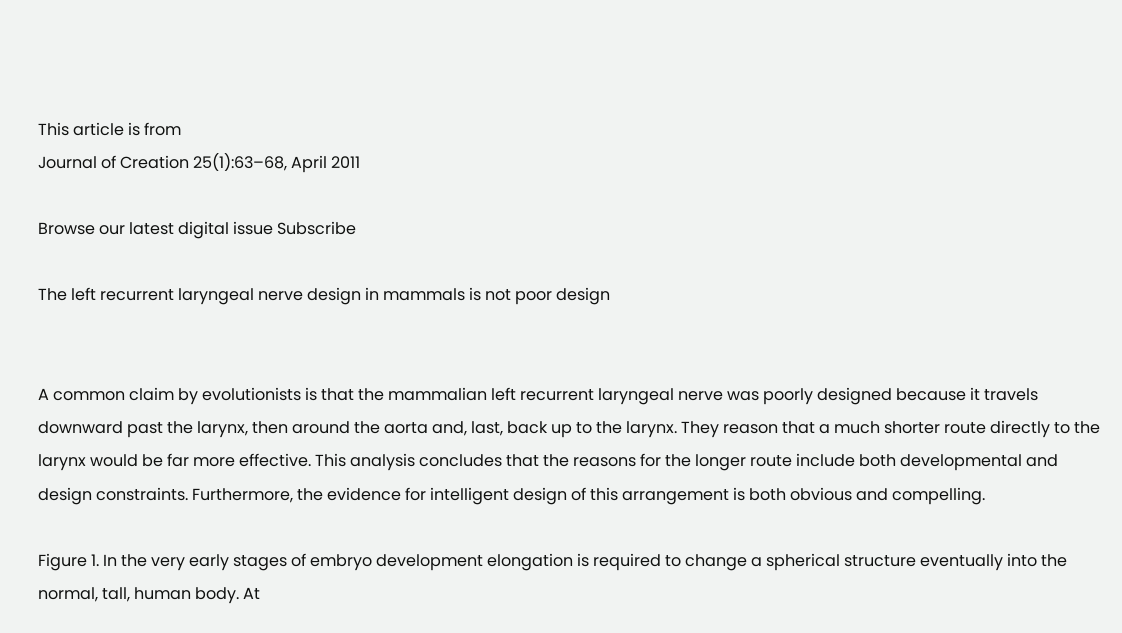This article is from
Journal of Creation 25(1):63–68, April 2011

Browse our latest digital issue Subscribe

The left recurrent laryngeal nerve design in mammals is not poor design


A common claim by evolutionists is that the mammalian left recurrent laryngeal nerve was poorly designed because it travels downward past the larynx, then around the aorta and, last, back up to the larynx. They reason that a much shorter route directly to the larynx would be far more effective. This analysis concludes that the reasons for the longer route include both developmental and design constraints. Furthermore, the evidence for intelligent design of this arrangement is both obvious and compelling.

Figure 1. In the very early stages of embryo development elongation is required to change a spherical structure eventually into the normal, tall, human body. At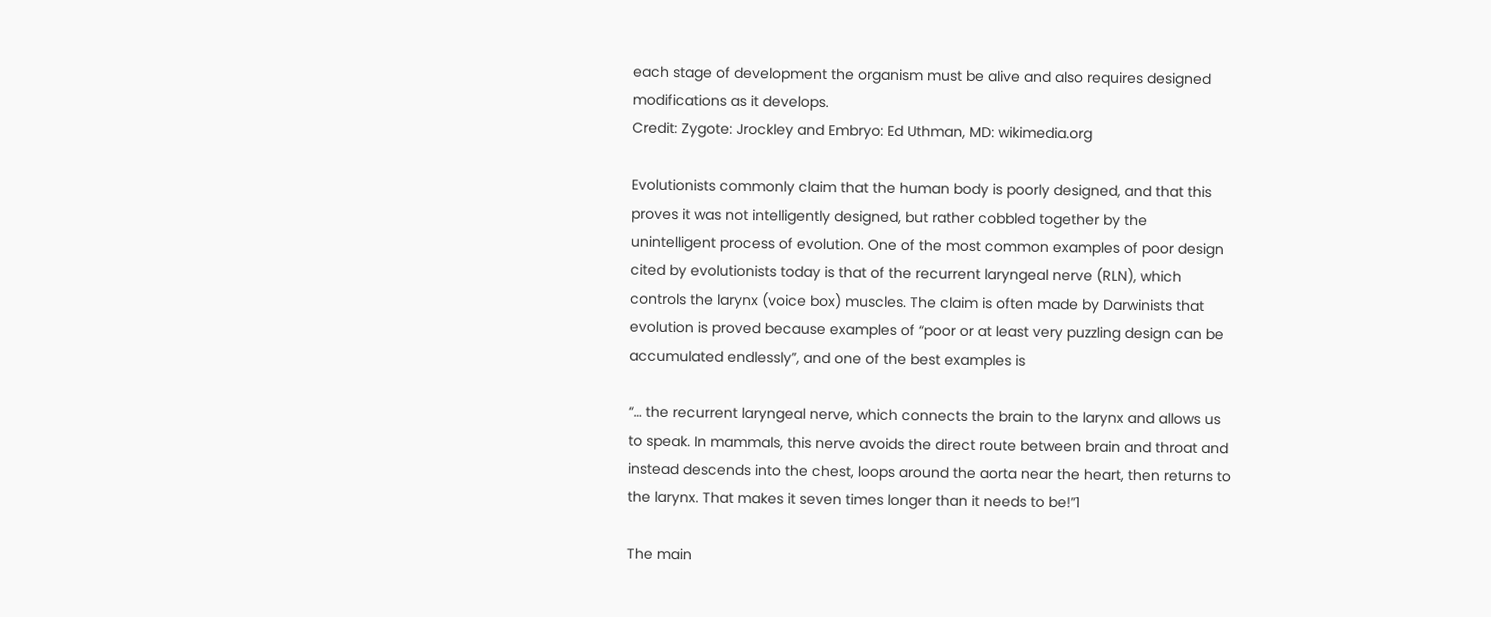each stage of development the organism must be alive and also requires designed modifications as it develops.
Credit: Zygote: Jrockley and Embryo: Ed Uthman, MD: wikimedia.org

Evolutionists commonly claim that the human body is poorly designed, and that this proves it was not intelligently designed, but rather cobbled together by the unintelligent process of evolution. One of the most common examples of poor design cited by evolutionists today is that of the recurrent laryngeal nerve (RLN), which controls the larynx (voice box) muscles. The claim is often made by Darwinists that evolution is proved because examples of “poor or at least very puzzling design can be accumulated endlessly”, and one of the best examples is

“… the recurrent laryngeal nerve, which connects the brain to the larynx and allows us to speak. In mammals, this nerve avoids the direct route between brain and throat and instead descends into the chest, loops around the aorta near the heart, then returns to the larynx. That makes it seven times longer than it needs to be!”1

The main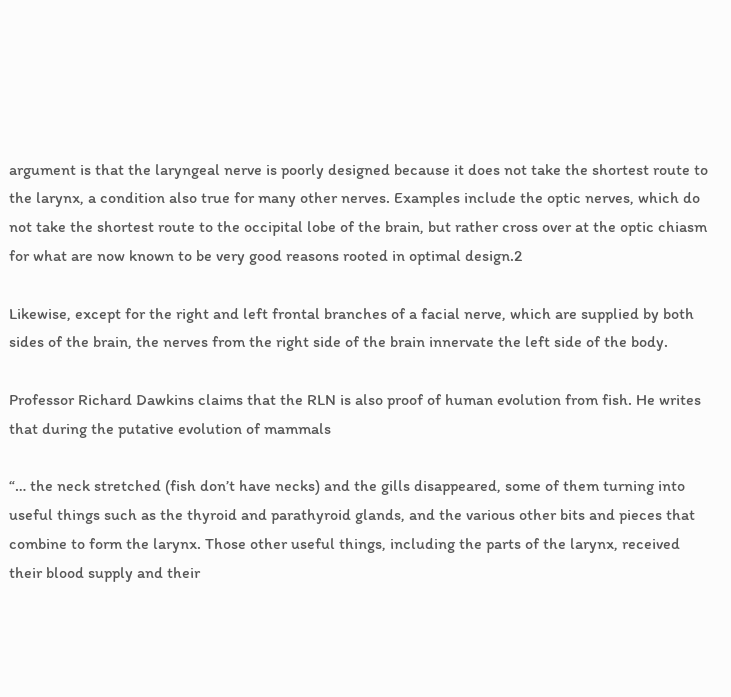argument is that the laryngeal nerve is poorly designed because it does not take the shortest route to the larynx, a condition also true for many other nerves. Examples include the optic nerves, which do not take the shortest route to the occipital lobe of the brain, but rather cross over at the optic chiasm for what are now known to be very good reasons rooted in optimal design.2

Likewise, except for the right and left frontal branches of a facial nerve, which are supplied by both sides of the brain, the nerves from the right side of the brain innervate the left side of the body.

Professor Richard Dawkins claims that the RLN is also proof of human evolution from fish. He writes that during the putative evolution of mammals

“… the neck stretched (fish don’t have necks) and the gills disappeared, some of them turning into useful things such as the thyroid and parathyroid glands, and the various other bits and pieces that combine to form the larynx. Those other useful things, including the parts of the larynx, received their blood supply and their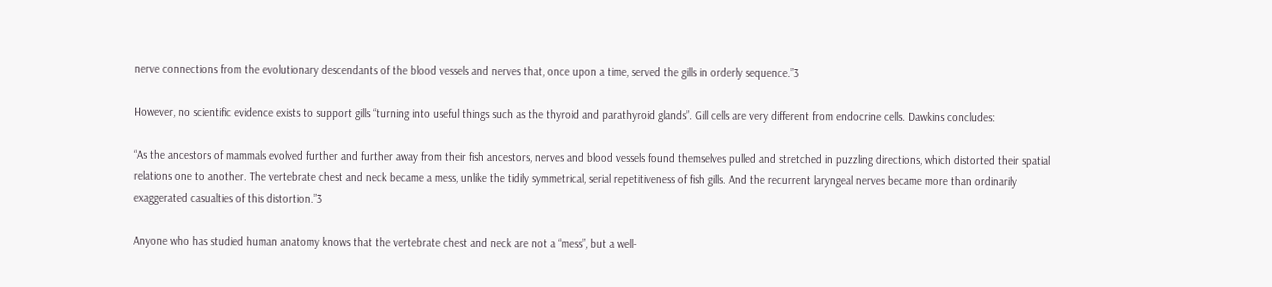nerve connections from the evolutionary descendants of the blood vessels and nerves that, once upon a time, served the gills in orderly sequence.”3

However, no scientific evidence exists to support gills “turning into useful things such as the thyroid and parathyroid glands”. Gill cells are very different from endocrine cells. Dawkins concludes:

“As the ancestors of mammals evolved further and further away from their fish ancestors, nerves and blood vessels found themselves pulled and stretched in puzzling directions, which distorted their spatial relations one to another. The vertebrate chest and neck became a mess, unlike the tidily symmetrical, serial repetitiveness of fish gills. And the recurrent laryngeal nerves became more than ordinarily exaggerated casualties of this distortion.”3

Anyone who has studied human anatomy knows that the vertebrate chest and neck are not a “mess”, but a well-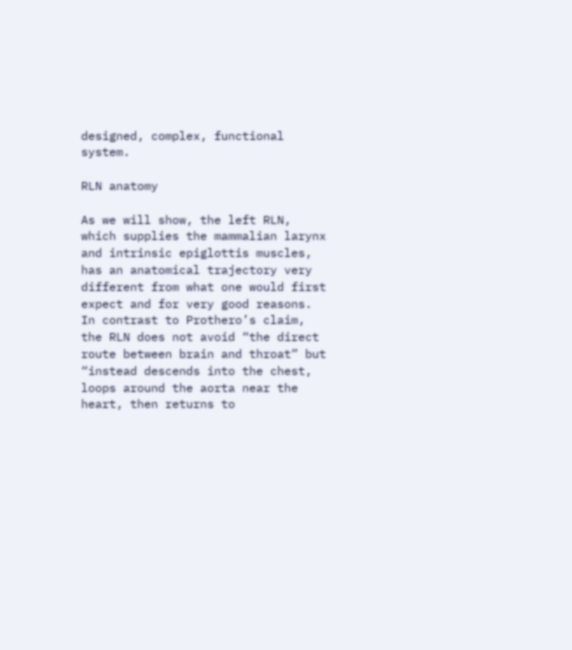designed, complex, functional system.

RLN anatomy

As we will show, the left RLN, which supplies the mammalian larynx and intrinsic epiglottis muscles, has an anatomical trajectory very different from what one would first expect and for very good reasons. In contrast to Prothero’s claim, the RLN does not avoid “the direct route between brain and throat” but “instead descends into the chest, loops around the aorta near the heart, then returns to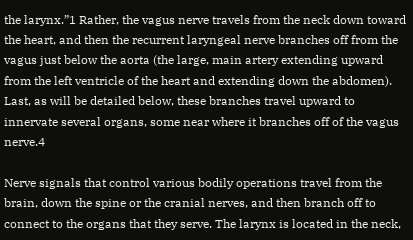the larynx.”1 Rather, the vagus nerve travels from the neck down toward the heart, and then the recurrent laryngeal nerve branches off from the vagus just below the aorta (the large, main artery extending upward from the left ventricle of the heart and extending down the abdomen). Last, as will be detailed below, these branches travel upward to innervate several organs, some near where it branches off of the vagus nerve.4

Nerve signals that control various bodily operations travel from the brain, down the spine or the cranial nerves, and then branch off to connect to the organs that they serve. The larynx is located in the neck,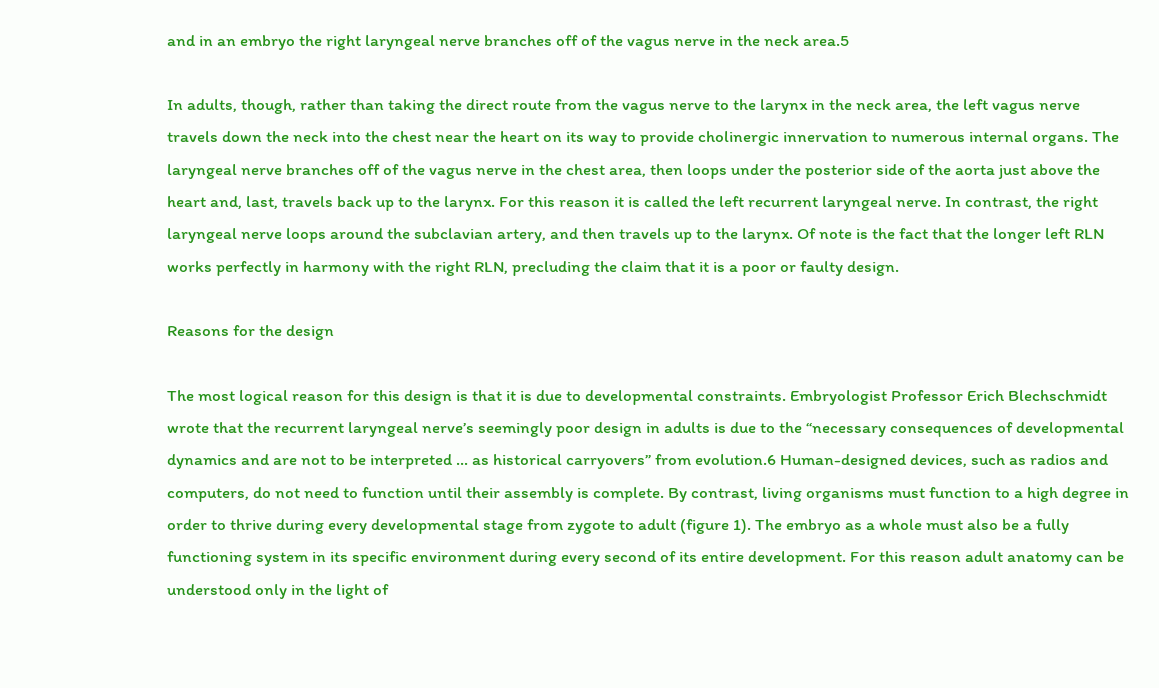and in an embryo the right laryngeal nerve branches off of the vagus nerve in the neck area.5

In adults, though, rather than taking the direct route from the vagus nerve to the larynx in the neck area, the left vagus nerve travels down the neck into the chest near the heart on its way to provide cholinergic innervation to numerous internal organs. The laryngeal nerve branches off of the vagus nerve in the chest area, then loops under the posterior side of the aorta just above the heart and, last, travels back up to the larynx. For this reason it is called the left recurrent laryngeal nerve. In contrast, the right laryngeal nerve loops around the subclavian artery, and then travels up to the larynx. Of note is the fact that the longer left RLN works perfectly in harmony with the right RLN, precluding the claim that it is a poor or faulty design.

Reasons for the design

The most logical reason for this design is that it is due to developmental constraints. Embryologist Professor Erich Blechschmidt wrote that the recurrent laryngeal nerve’s seemingly poor design in adults is due to the “necessary consequences of developmental dynamics and are not to be interpreted … as historical carryovers” from evolution.6 Human-designed devices, such as radios and computers, do not need to function until their assembly is complete. By contrast, living organisms must function to a high degree in order to thrive during every developmental stage from zygote to adult (figure 1). The embryo as a whole must also be a fully functioning system in its specific environment during every second of its entire development. For this reason adult anatomy can be understood only in the light of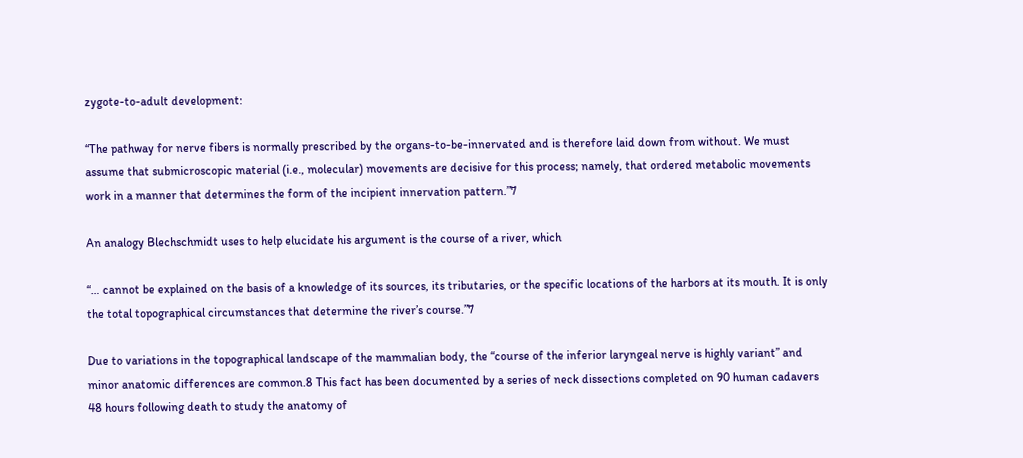zygote-to-adult development:

“The pathway for nerve fibers is normally prescribed by the organs-to-be-innervated and is therefore laid down from without. We must assume that submicroscopic material (i.e., molecular) movements are decisive for this process; namely, that ordered metabolic movements work in a manner that determines the form of the incipient innervation pattern.”7

An analogy Blechschmidt uses to help elucidate his argument is the course of a river, which

“… cannot be explained on the basis of a knowledge of its sources, its tributaries, or the specific locations of the harbors at its mouth. It is only the total topographical circumstances that determine the river’s course.”7

Due to variations in the topographical landscape of the mammalian body, the “course of the inferior laryngeal nerve is highly variant” and minor anatomic differences are common.8 This fact has been documented by a series of neck dissections completed on 90 human cadavers 48 hours following death to study the anatomy of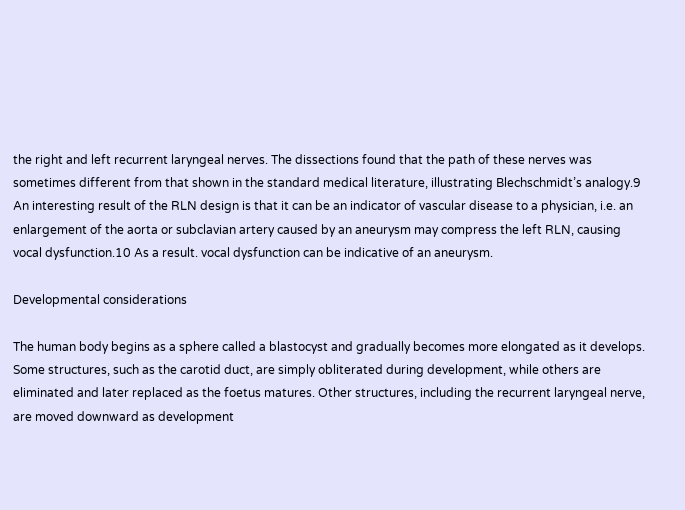the right and left recurrent laryngeal nerves. The dissections found that the path of these nerves was sometimes different from that shown in the standard medical literature, illustrating Blechschmidt’s analogy.9 An interesting result of the RLN design is that it can be an indicator of vascular disease to a physician, i.e. an enlargement of the aorta or subclavian artery caused by an aneurysm may compress the left RLN, causing vocal dysfunction.10 As a result. vocal dysfunction can be indicative of an aneurysm.

Developmental considerations

The human body begins as a sphere called a blastocyst and gradually becomes more elongated as it develops. Some structures, such as the carotid duct, are simply obliterated during development, while others are eliminated and later replaced as the foetus matures. Other structures, including the recurrent laryngeal nerve, are moved downward as development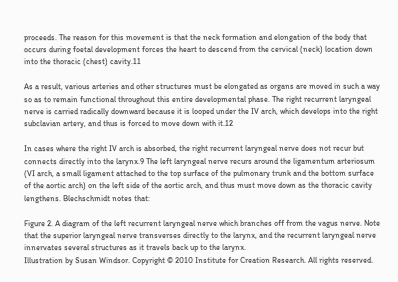proceeds. The reason for this movement is that the neck formation and elongation of the body that occurs during foetal development forces the heart to descend from the cervical (neck) location down into the thoracic (chest) cavity.11

As a result, various arteries and other structures must be elongated as organs are moved in such a way so as to remain functional throughout this entire developmental phase. The right recurrent laryngeal nerve is carried radically downward because it is looped under the IV arch, which develops into the right subclavian artery, and thus is forced to move down with it.12

In cases where the right IV arch is absorbed, the right recurrent laryngeal nerve does not recur but connects directly into the larynx.9 The left laryngeal nerve recurs around the ligamentum arteriosum (VI arch, a small ligament attached to the top surface of the pulmonary trunk and the bottom surface of the aortic arch) on the left side of the aortic arch, and thus must move down as the thoracic cavity lengthens. Blechschmidt notes that:

Figure 2. A diagram of the left recurrent laryngeal nerve which branches off from the vagus nerve. Note that the superior laryngeal nerve transverses directly to the larynx, and the recurrent laryngeal nerve innervates several structures as it travels back up to the larynx.
Illustration by Susan Windsor. Copyright © 2010 Institute for Creation Research. All rights reserved.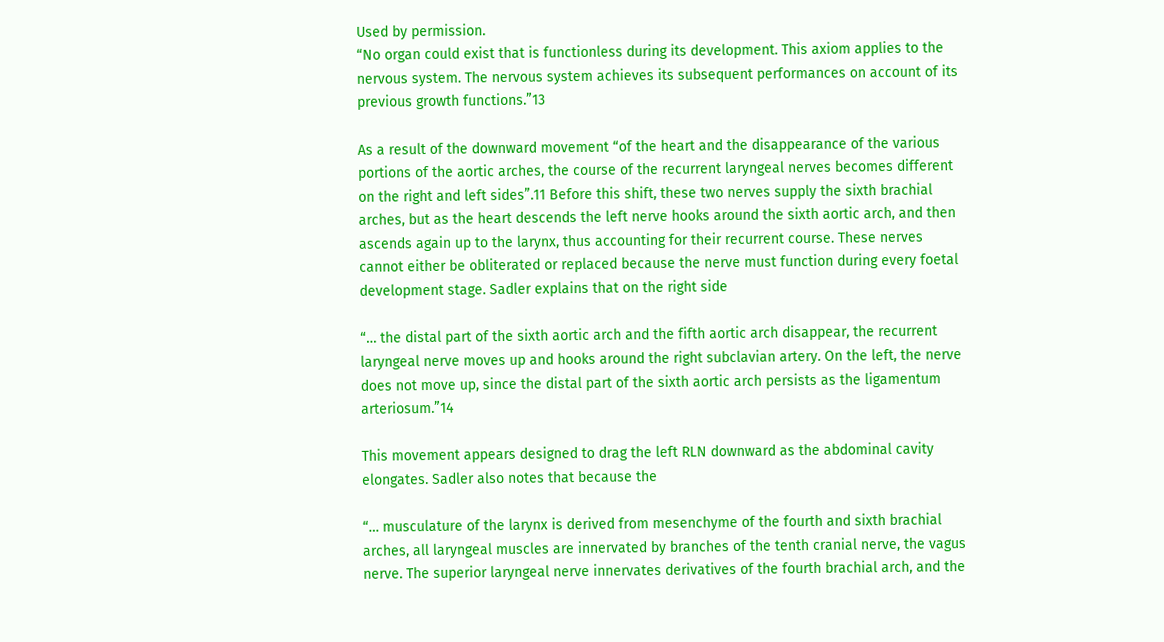Used by permission.
“No organ could exist that is functionless during its development. This axiom applies to the nervous system. The nervous system achieves its subsequent performances on account of its previous growth functions.”13

As a result of the downward movement “of the heart and the disappearance of the various portions of the aortic arches, the course of the recurrent laryngeal nerves becomes different on the right and left sides”.11 Before this shift, these two nerves supply the sixth brachial arches, but as the heart descends the left nerve hooks around the sixth aortic arch, and then ascends again up to the larynx, thus accounting for their recurrent course. These nerves cannot either be obliterated or replaced because the nerve must function during every foetal development stage. Sadler explains that on the right side

“… the distal part of the sixth aortic arch and the fifth aortic arch disappear, the recurrent laryngeal nerve moves up and hooks around the right subclavian artery. On the left, the nerve does not move up, since the distal part of the sixth aortic arch persists as the ligamentum arteriosum.”14

This movement appears designed to drag the left RLN downward as the abdominal cavity elongates. Sadler also notes that because the

“… musculature of the larynx is derived from mesenchyme of the fourth and sixth brachial arches, all laryngeal muscles are innervated by branches of the tenth cranial nerve, the vagus nerve. The superior laryngeal nerve innervates derivatives of the fourth brachial arch, and the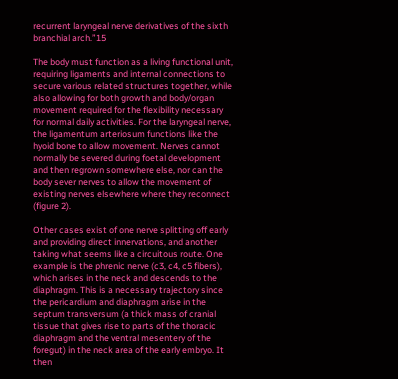recurrent laryngeal nerve derivatives of the sixth branchial arch.”15

The body must function as a living functional unit, requiring ligaments and internal connections to secure various related structures together, while also allowing for both growth and body/organ movement required for the flexibility necessary for normal daily activities. For the laryngeal nerve, the ligamentum arteriosum functions like the hyoid bone to allow movement. Nerves cannot normally be severed during foetal development and then regrown somewhere else, nor can the body sever nerves to allow the movement of existing nerves elsewhere where they reconnect (figure 2).

Other cases exist of one nerve splitting off early and providing direct innervations, and another taking what seems like a circuitous route. One example is the phrenic nerve (c3, c4, c5 fibers), which arises in the neck and descends to the diaphragm. This is a necessary trajectory since the pericardium and diaphragm arise in the septum transversum (a thick mass of cranial tissue that gives rise to parts of the thoracic diaphragm and the ventral mesentery of the foregut) in the neck area of the early embryo. It then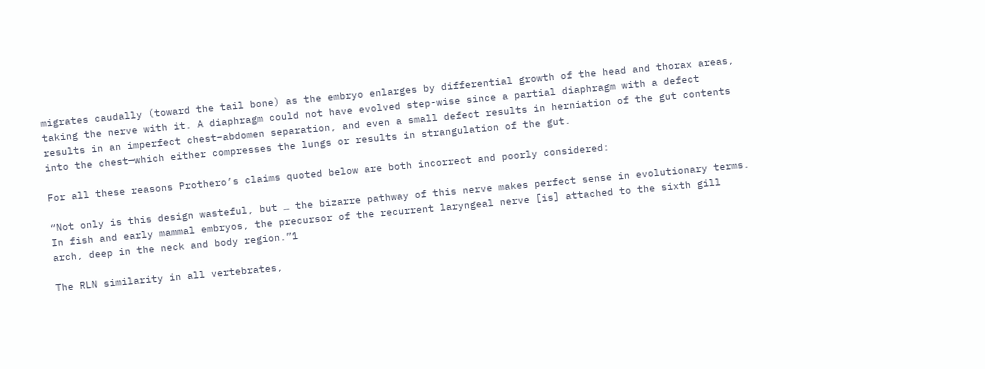migrates caudally (toward the tail bone) as the embryo enlarges by differential growth of the head and thorax areas, taking the nerve with it. A diaphragm could not have evolved step-wise since a partial diaphragm with a defect results in an imperfect chest–abdomen separation, and even a small defect results in herniation of the gut contents into the chest—which either compresses the lungs or results in strangulation of the gut.

For all these reasons Prothero’s claims quoted below are both incorrect and poorly considered:

“Not only is this design wasteful, but … the bizarre pathway of this nerve makes perfect sense in evolutionary terms. In fish and early mammal embryos, the precursor of the recurrent laryngeal nerve [is] attached to the sixth gill arch, deep in the neck and body region.”1

The RLN similarity in all vertebrates,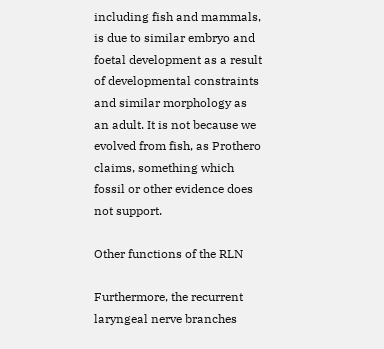including fish and mammals, is due to similar embryo and foetal development as a result of developmental constraints and similar morphology as an adult. It is not because we evolved from fish, as Prothero claims, something which fossil or other evidence does not support.

Other functions of the RLN

Furthermore, the recurrent laryngeal nerve branches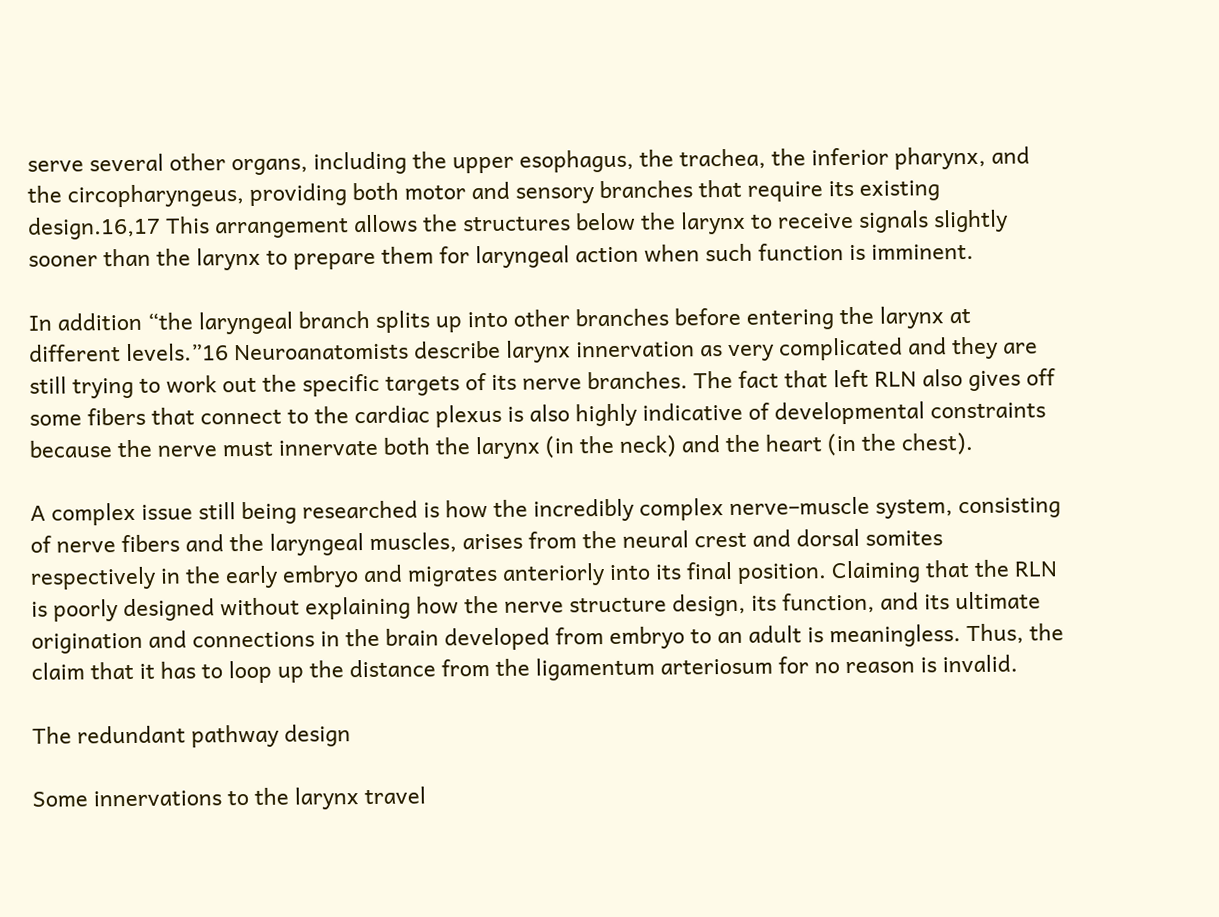serve several other organs, including the upper esophagus, the trachea, the inferior pharynx, and the circopharyngeus, providing both motor and sensory branches that require its existing design.16,17 This arrangement allows the structures below the larynx to receive signals slightly sooner than the larynx to prepare them for laryngeal action when such function is imminent.

In addition “the laryngeal branch splits up into other branches before entering the larynx at different levels.”16 Neuroanatomists describe larynx innervation as very complicated and they are still trying to work out the specific targets of its nerve branches. The fact that left RLN also gives off some fibers that connect to the cardiac plexus is also highly indicative of developmental constraints because the nerve must innervate both the larynx (in the neck) and the heart (in the chest).

A complex issue still being researched is how the incredibly complex nerve–muscle system, consisting of nerve fibers and the laryngeal muscles, arises from the neural crest and dorsal somites respectively in the early embryo and migrates anteriorly into its final position. Claiming that the RLN is poorly designed without explaining how the nerve structure design, its function, and its ultimate origination and connections in the brain developed from embryo to an adult is meaningless. Thus, the claim that it has to loop up the distance from the ligamentum arteriosum for no reason is invalid.

The redundant pathway design

Some innervations to the larynx travel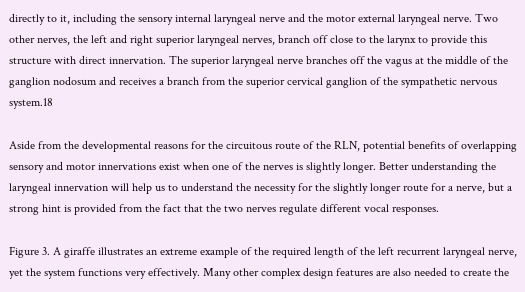directly to it, including the sensory internal laryngeal nerve and the motor external laryngeal nerve. Two other nerves, the left and right superior laryngeal nerves, branch off close to the larynx to provide this structure with direct innervation. The superior laryngeal nerve branches off the vagus at the middle of the ganglion nodosum and receives a branch from the superior cervical ganglion of the sympathetic nervous system.18

Aside from the developmental reasons for the circuitous route of the RLN, potential benefits of overlapping sensory and motor innervations exist when one of the nerves is slightly longer. Better understanding the laryngeal innervation will help us to understand the necessity for the slightly longer route for a nerve, but a strong hint is provided from the fact that the two nerves regulate different vocal responses.

Figure 3. A giraffe illustrates an extreme example of the required length of the left recurrent laryngeal nerve, yet the system functions very effectively. Many other complex design features are also needed to create the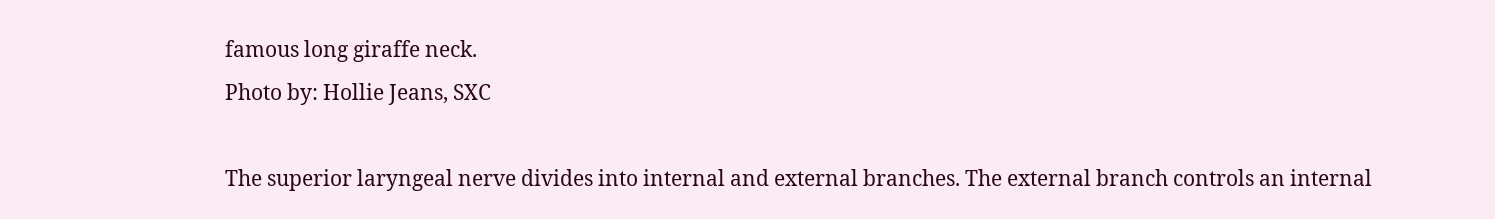famous long giraffe neck.
Photo by: Hollie Jeans, SXC

The superior laryngeal nerve divides into internal and external branches. The external branch controls an internal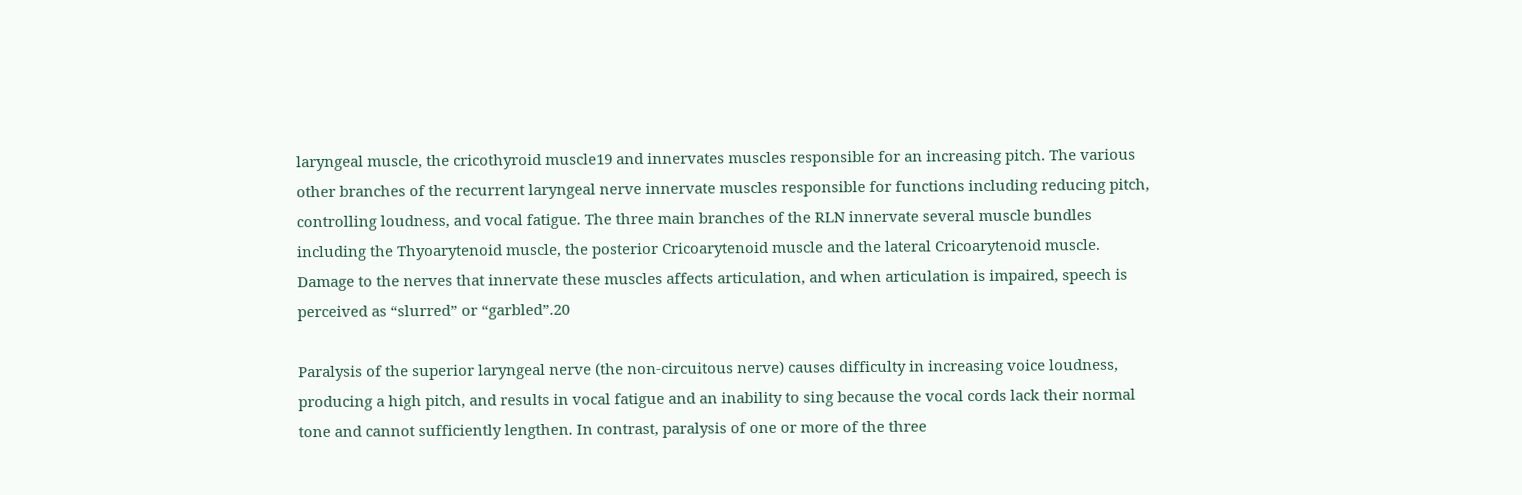laryngeal muscle, the cricothyroid muscle19 and innervates muscles responsible for an increasing pitch. The various other branches of the recurrent laryngeal nerve innervate muscles responsible for functions including reducing pitch, controlling loudness, and vocal fatigue. The three main branches of the RLN innervate several muscle bundles including the Thyoarytenoid muscle, the posterior Cricoarytenoid muscle and the lateral Cricoarytenoid muscle. Damage to the nerves that innervate these muscles affects articulation, and when articulation is impaired, speech is perceived as “slurred” or “garbled”.20

Paralysis of the superior laryngeal nerve (the non-circuitous nerve) causes difficulty in increasing voice loudness, producing a high pitch, and results in vocal fatigue and an inability to sing because the vocal cords lack their normal tone and cannot sufficiently lengthen. In contrast, paralysis of one or more of the three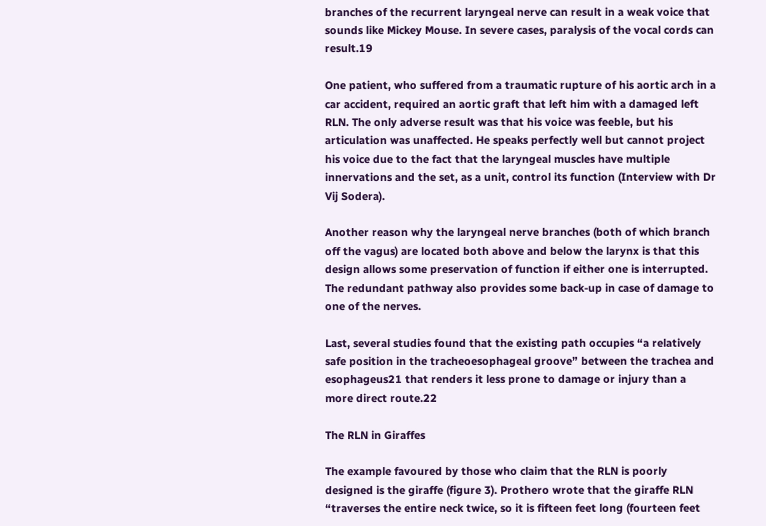branches of the recurrent laryngeal nerve can result in a weak voice that sounds like Mickey Mouse. In severe cases, paralysis of the vocal cords can result.19

One patient, who suffered from a traumatic rupture of his aortic arch in a car accident, required an aortic graft that left him with a damaged left RLN. The only adverse result was that his voice was feeble, but his articulation was unaffected. He speaks perfectly well but cannot project his voice due to the fact that the laryngeal muscles have multiple innervations and the set, as a unit, control its function (Interview with Dr Vij Sodera).

Another reason why the laryngeal nerve branches (both of which branch off the vagus) are located both above and below the larynx is that this design allows some preservation of function if either one is interrupted. The redundant pathway also provides some back-up in case of damage to one of the nerves.

Last, several studies found that the existing path occupies “a relatively safe position in the tracheoesophageal groove” between the trachea and esophageus21 that renders it less prone to damage or injury than a more direct route.22

The RLN in Giraffes

The example favoured by those who claim that the RLN is poorly designed is the giraffe (figure 3). Prothero wrote that the giraffe RLN “traverses the entire neck twice, so it is fifteen feet long (fourteen feet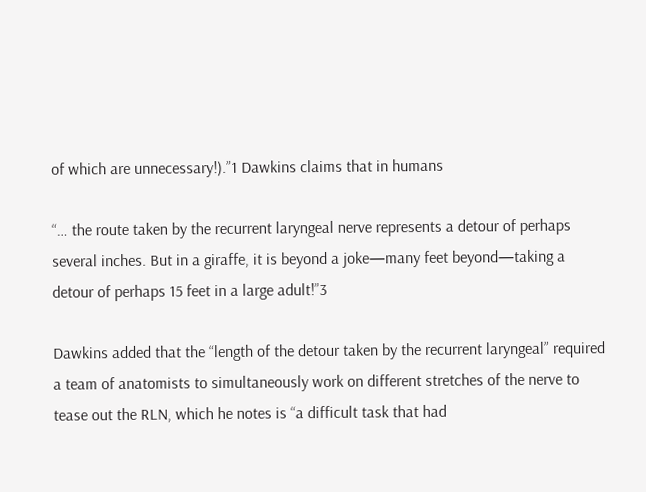of which are unnecessary!).”1 Dawkins claims that in humans

“… the route taken by the recurrent laryngeal nerve represents a detour of perhaps several inches. But in a giraffe, it is beyond a joke—many feet beyond—taking a detour of perhaps 15 feet in a large adult!”3

Dawkins added that the “length of the detour taken by the recurrent laryngeal” required a team of anatomists to simultaneously work on different stretches of the nerve to tease out the RLN, which he notes is “a difficult task that had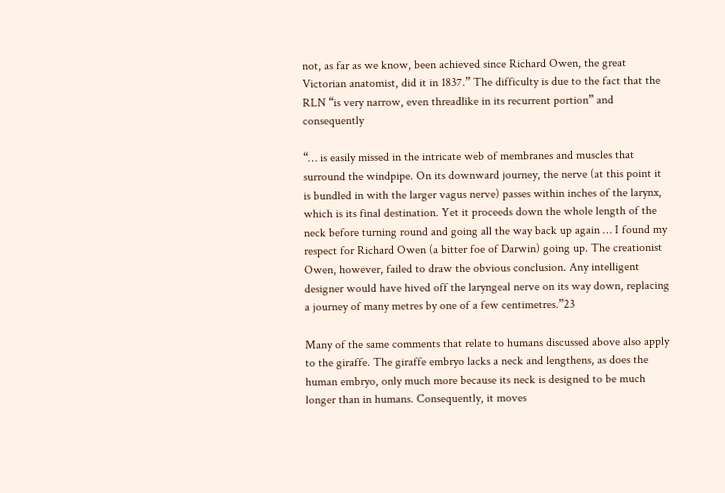not, as far as we know, been achieved since Richard Owen, the great Victorian anatomist, did it in 1837.” The difficulty is due to the fact that the RLN “is very narrow, even threadlike in its recurrent portion” and consequently

“… is easily missed in the intricate web of membranes and muscles that surround the windpipe. On its downward journey, the nerve (at this point it is bundled in with the larger vagus nerve) passes within inches of the larynx, which is its final destination. Yet it proceeds down the whole length of the neck before turning round and going all the way back up again … I found my respect for Richard Owen (a bitter foe of Darwin) going up. The creationist Owen, however, failed to draw the obvious conclusion. Any intelligent designer would have hived off the laryngeal nerve on its way down, replacing a journey of many metres by one of a few centimetres.”23

Many of the same comments that relate to humans discussed above also apply to the giraffe. The giraffe embryo lacks a neck and lengthens, as does the human embryo, only much more because its neck is designed to be much longer than in humans. Consequently, it moves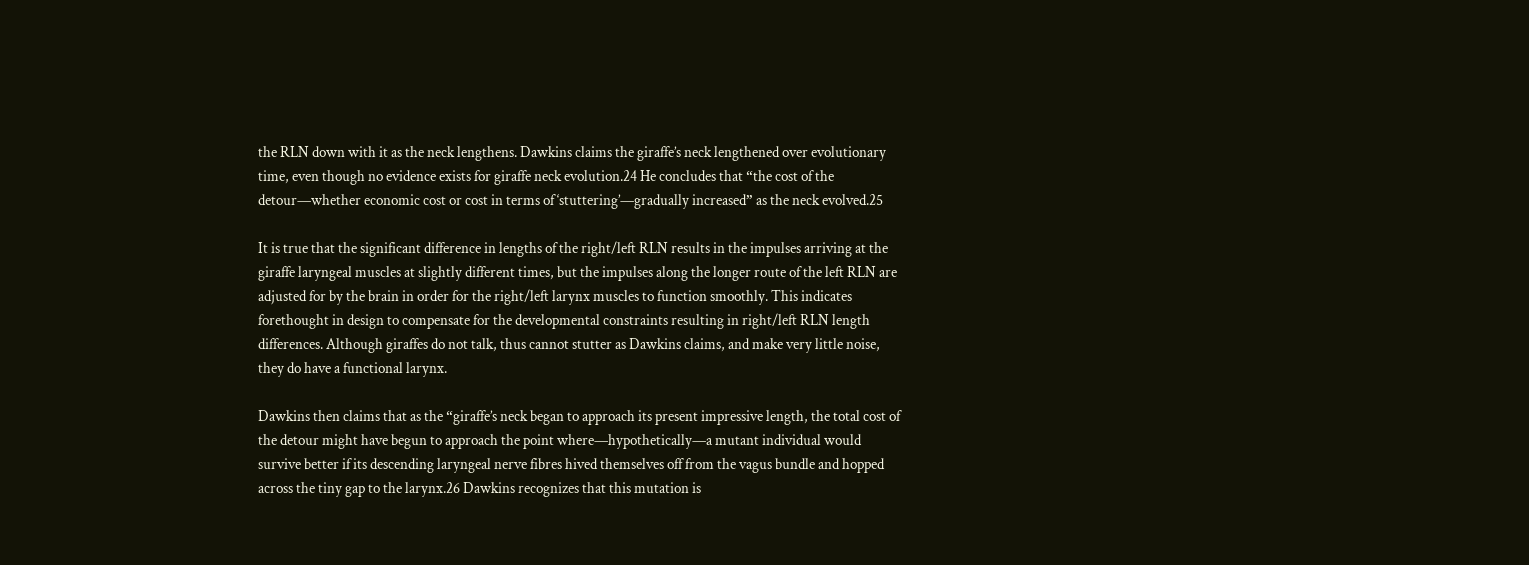the RLN down with it as the neck lengthens. Dawkins claims the giraffe’s neck lengthened over evolutionary time, even though no evidence exists for giraffe neck evolution.24 He concludes that “the cost of the detour—whether economic cost or cost in terms of ‘stuttering’—gradually increased” as the neck evolved.25

It is true that the significant difference in lengths of the right/left RLN results in the impulses arriving at the giraffe laryngeal muscles at slightly different times, but the impulses along the longer route of the left RLN are adjusted for by the brain in order for the right/left larynx muscles to function smoothly. This indicates forethought in design to compensate for the developmental constraints resulting in right/left RLN length differences. Although giraffes do not talk, thus cannot stutter as Dawkins claims, and make very little noise, they do have a functional larynx.

Dawkins then claims that as the “giraffe’s neck began to approach its present impressive length, the total cost of the detour might have begun to approach the point where—hypothetically—a mutant individual would survive better if its descending laryngeal nerve fibres hived themselves off from the vagus bundle and hopped across the tiny gap to the larynx.26 Dawkins recognizes that this mutation is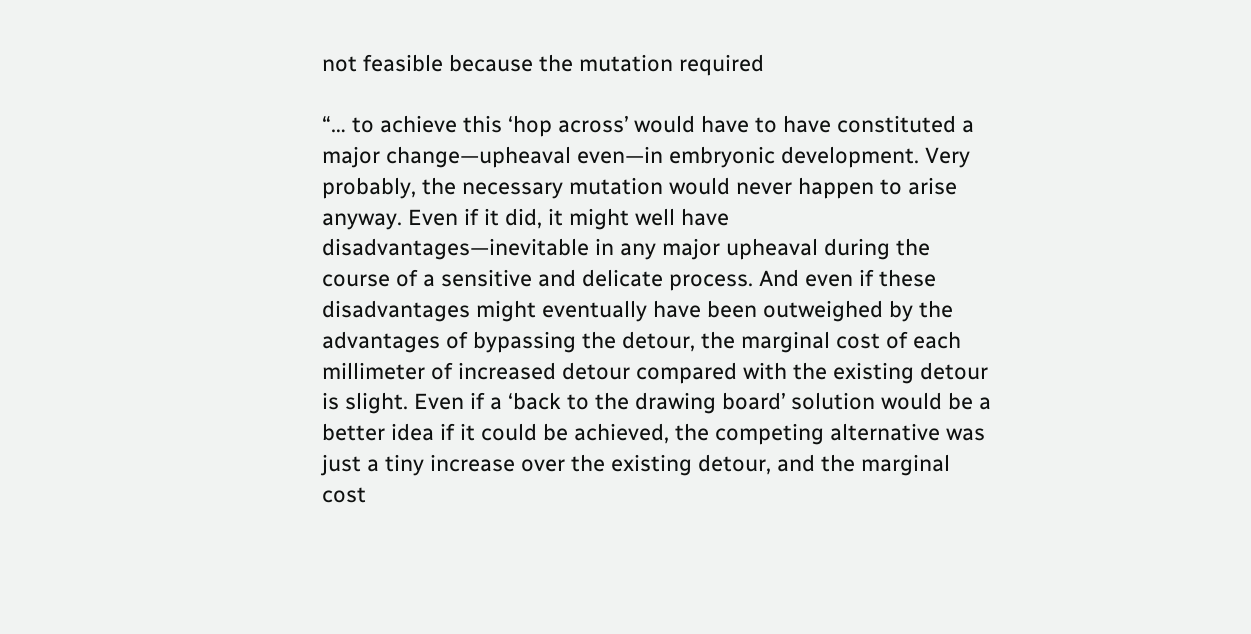not feasible because the mutation required

“… to achieve this ‘hop across’ would have to have constituted a major change—upheaval even—in embryonic development. Very probably, the necessary mutation would never happen to arise anyway. Even if it did, it might well have disadvantages—inevitable in any major upheaval during the course of a sensitive and delicate process. And even if these disadvantages might eventually have been outweighed by the advantages of bypassing the detour, the marginal cost of each millimeter of increased detour compared with the existing detour is slight. Even if a ‘back to the drawing board’ solution would be a better idea if it could be achieved, the competing alternative was just a tiny increase over the existing detour, and the marginal cost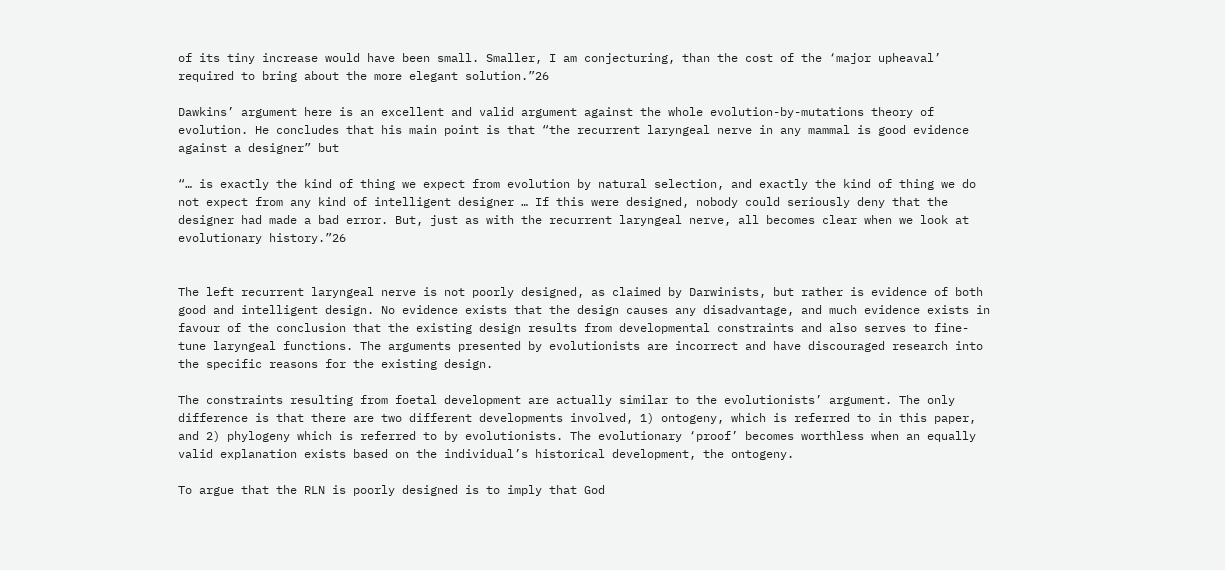of its tiny increase would have been small. Smaller, I am conjecturing, than the cost of the ‘major upheaval’ required to bring about the more elegant solution.”26

Dawkins’ argument here is an excellent and valid argument against the whole evolution-by-mutations theory of evolution. He concludes that his main point is that “the recurrent laryngeal nerve in any mammal is good evidence against a designer” but

“… is exactly the kind of thing we expect from evolution by natural selection, and exactly the kind of thing we do not expect from any kind of intelligent designer … If this were designed, nobody could seriously deny that the designer had made a bad error. But, just as with the recurrent laryngeal nerve, all becomes clear when we look at evolutionary history.”26


The left recurrent laryngeal nerve is not poorly designed, as claimed by Darwinists, but rather is evidence of both good and intelligent design. No evidence exists that the design causes any disadvantage, and much evidence exists in favour of the conclusion that the existing design results from developmental constraints and also serves to fine-tune laryngeal functions. The arguments presented by evolutionists are incorrect and have discouraged research into the specific reasons for the existing design.

The constraints resulting from foetal development are actually similar to the evolutionists’ argument. The only difference is that there are two different developments involved, 1) ontogeny, which is referred to in this paper, and 2) phylogeny which is referred to by evolutionists. The evolutionary ‘proof’ becomes worthless when an equally valid explanation exists based on the individual’s historical development, the ontogeny.

To argue that the RLN is poorly designed is to imply that God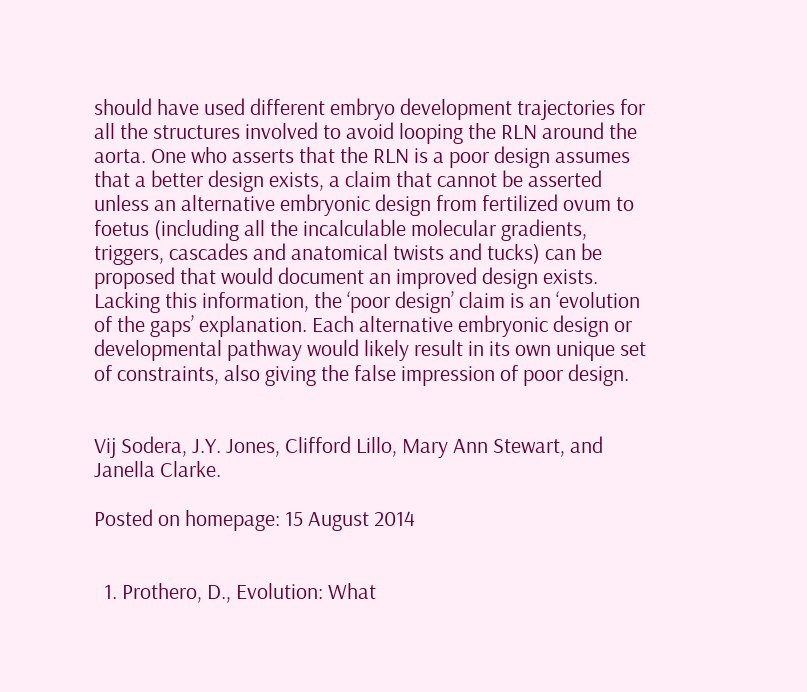should have used different embryo development trajectories for all the structures involved to avoid looping the RLN around the aorta. One who asserts that the RLN is a poor design assumes that a better design exists, a claim that cannot be asserted unless an alternative embryonic design from fertilized ovum to foetus (including all the incalculable molecular gradients, triggers, cascades and anatomical twists and tucks) can be proposed that would document an improved design exists. Lacking this information, the ‘poor design’ claim is an ‘evolution of the gaps’ explanation. Each alternative embryonic design or developmental pathway would likely result in its own unique set of constraints, also giving the false impression of poor design.


Vij Sodera, J.Y. Jones, Clifford Lillo, Mary Ann Stewart, and Janella Clarke.

Posted on homepage: 15 August 2014


  1. Prothero, D., Evolution: What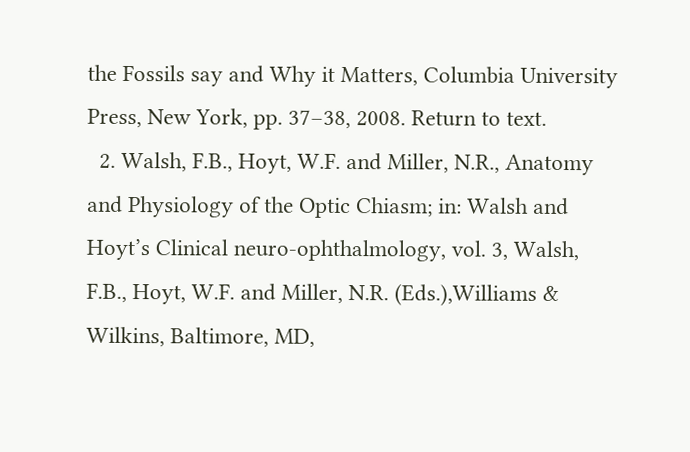the Fossils say and Why it Matters, Columbia University Press, New York, pp. 37–38, 2008. Return to text.
  2. Walsh, F.B., Hoyt, W.F. and Miller, N.R., Anatomy and Physiology of the Optic Chiasm; in: Walsh and Hoyt’s Clinical neuro-ophthalmology, vol. 3, Walsh, F.B., Hoyt, W.F. and Miller, N.R. (Eds.),Williams & Wilkins, Baltimore, MD,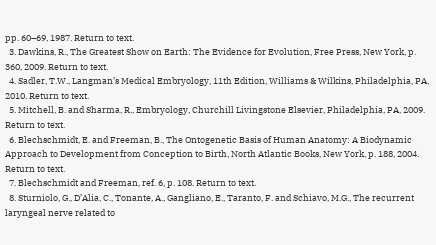pp. 60–69, 1987. Return to text.
  3. Dawkins, R., The Greatest Show on Earth: The Evidence for Evolution, Free Press, New York, p. 360, 2009. Return to text.
  4. Sadler, T.W., Langman’s Medical Embryology, 11th Edition, Williams & Wilkins, Philadelphia, PA, 2010. Return to text.
  5. Mitchell, B. and Sharma, R., Embryology, Churchill Livingstone Elsevier, Philadelphia, PA, 2009. Return to text.
  6. Blechschmidt, E. and Freeman, B., The Ontogenetic Basis of Human Anatomy: A Biodynamic Approach to Development from Conception to Birth, North Atlantic Books, New York, p. 188, 2004. Return to text.
  7. Blechschmidt and Freeman, ref. 6, p. 108. Return to text.
  8. Sturniolo, G., D’Alia, C., Tonante, A., Gangliano, E., Taranto, F. and Schiavo, M.G., The recurrent laryngeal nerve related to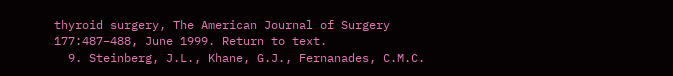thyroid surgery, The American Journal of Surgery 177:487–488, June 1999. Return to text.
  9. Steinberg, J.L., Khane, G.J., Fernanades, C.M.C.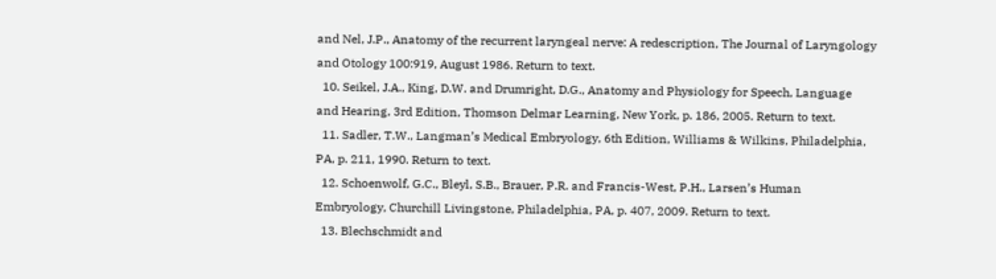and Nel, J.P., Anatomy of the recurrent laryngeal nerve: A redescription, The Journal of Laryngology and Otology 100:919, August 1986. Return to text.
  10. Seikel, J.A., King, D.W. and Drumright, D.G., Anatomy and Physiology for Speech, Language and Hearing, 3rd Edition, Thomson Delmar Learning, New York, p. 186, 2005. Return to text.
  11. Sadler, T.W., Langman’s Medical Embryology, 6th Edition, Williams & Wilkins, Philadelphia, PA, p. 211, 1990. Return to text.
  12. Schoenwolf, G.C., Bleyl, S.B., Brauer, P.R. and Francis-West, P.H., Larsen’s Human Embryology, Churchill Livingstone, Philadelphia, PA, p. 407, 2009. Return to text.
  13. Blechschmidt and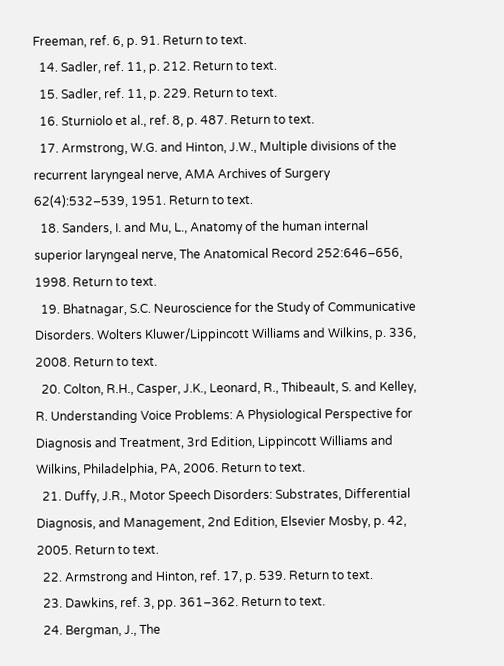Freeman, ref. 6, p. 91. Return to text.
  14. Sadler, ref. 11, p. 212. Return to text.
  15. Sadler, ref. 11, p. 229. Return to text.
  16. Sturniolo et al., ref. 8, p. 487. Return to text.
  17. Armstrong, W.G. and Hinton, J.W., Multiple divisions of the recurrent laryngeal nerve, AMA Archives of Surgery 62(4):532–539, 1951. Return to text.
  18. Sanders, I. and Mu, L., Anatomy of the human internal superior laryngeal nerve, The Anatomical Record 252:646–656, 1998. Return to text.
  19. Bhatnagar, S.C. Neuroscience for the Study of Communicative Disorders. Wolters Kluwer/Lippincott Williams and Wilkins, p. 336, 2008. Return to text.
  20. Colton, R.H., Casper, J.K., Leonard, R., Thibeault, S. and Kelley, R. Understanding Voice Problems: A Physiological Perspective for Diagnosis and Treatment, 3rd Edition, Lippincott Williams and Wilkins, Philadelphia, PA, 2006. Return to text.
  21. Duffy, J.R., Motor Speech Disorders: Substrates, Differential Diagnosis, and Management, 2nd Edition, Elsevier Mosby, p. 42, 2005. Return to text.
  22. Armstrong and Hinton, ref. 17, p. 539. Return to text.
  23. Dawkins, ref. 3, pp. 361–362. Return to text.
  24. Bergman, J., The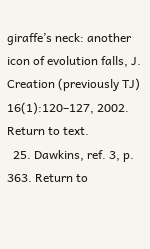giraffe’s neck: another icon of evolution falls, J. Creation (previously TJ) 16(1):120–127, 2002. Return to text.
  25. Dawkins, ref. 3, p. 363. Return to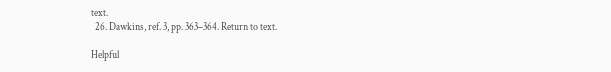text.
  26. Dawkins, ref. 3, pp. 363–364. Return to text.

Helpful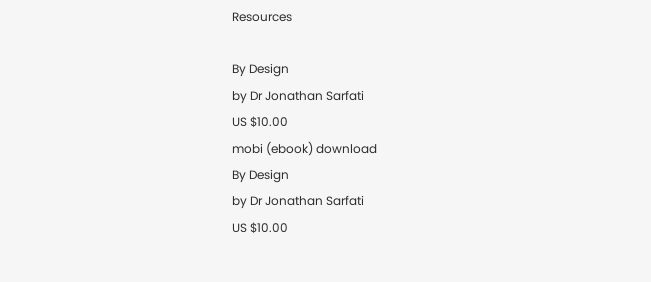Resources

By Design
by Dr Jonathan Sarfati
US $10.00
mobi (ebook) download
By Design
by Dr Jonathan Sarfati
US $10.00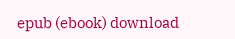epub (ebook) download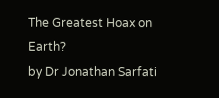The Greatest Hoax on Earth?
by Dr Jonathan Sarfati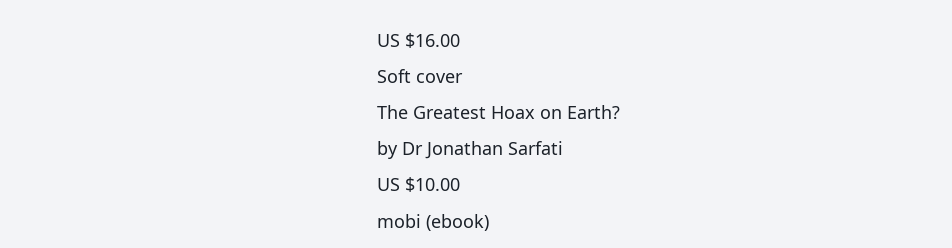US $16.00
Soft cover
The Greatest Hoax on Earth?
by Dr Jonathan Sarfati
US $10.00
mobi (ebook)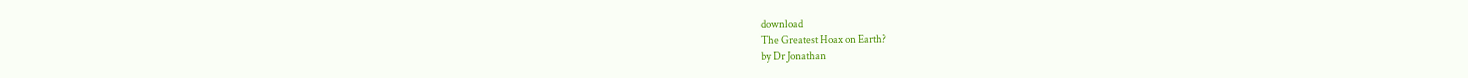download
The Greatest Hoax on Earth?
by Dr Jonathan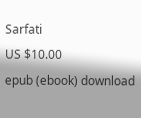Sarfati
US $10.00
epub (ebook) download